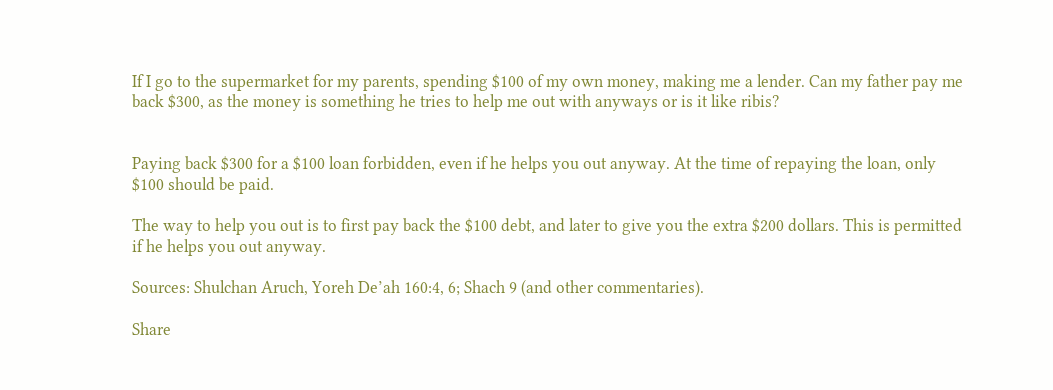If I go to the supermarket for my parents, spending $100 of my own money, making me a lender. Can my father pay me back $300, as the money is something he tries to help me out with anyways or is it like ribis?


Paying back $300 for a $100 loan forbidden, even if he helps you out anyway. At the time of repaying the loan, only $100 should be paid.

The way to help you out is to first pay back the $100 debt, and later to give you the extra $200 dollars. This is permitted if he helps you out anyway.

Sources: Shulchan Aruch, Yoreh De’ah 160:4, 6; Shach 9 (and other commentaries).

Share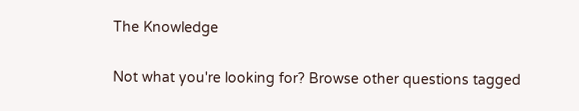The Knowledge

Not what you're looking for? Browse other questions tagged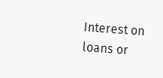Interest on loans or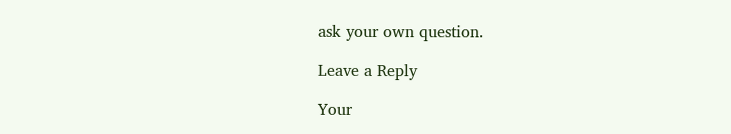ask your own question.

Leave a Reply

Your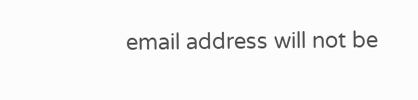email address will not be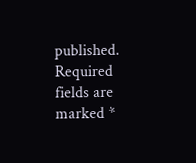published. Required fields are marked *